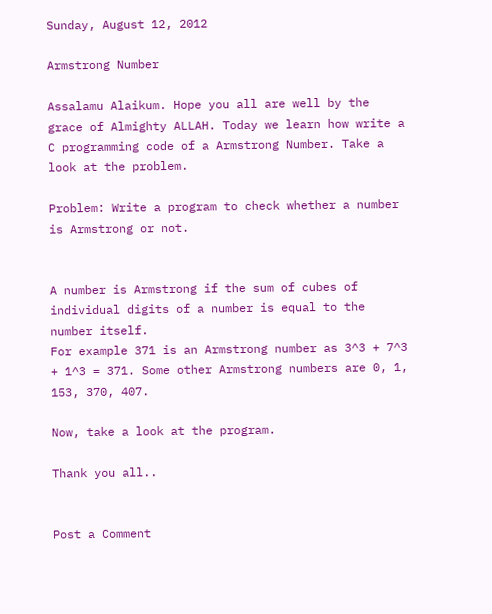Sunday, August 12, 2012

Armstrong Number

Assalamu Alaikum. Hope you all are well by the grace of Almighty ALLAH. Today we learn how write a C programming code of a Armstrong Number. Take a look at the problem.

Problem: Write a program to check whether a number is Armstrong or not.


A number is Armstrong if the sum of cubes of individual digits of a number is equal to the number itself.
For example 371 is an Armstrong number as 3^3 + 7^3 + 1^3 = 371. Some other Armstrong numbers are 0, 1, 153, 370, 407.

Now, take a look at the program.

Thank you all..


Post a Comment